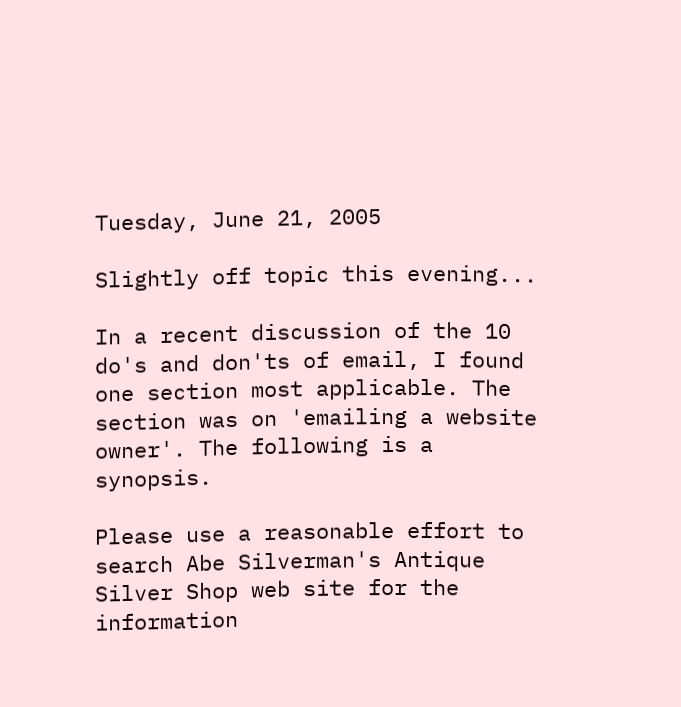Tuesday, June 21, 2005

Slightly off topic this evening...

In a recent discussion of the 10 do's and don'ts of email, I found one section most applicable. The section was on 'emailing a website owner'. The following is a synopsis.

Please use a reasonable effort to search Abe Silverman's Antique Silver Shop web site for the information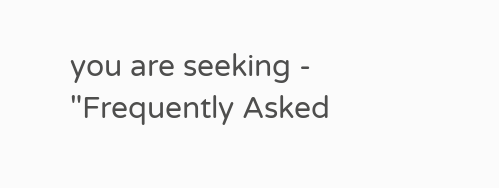you are seeking - "Frequently Asked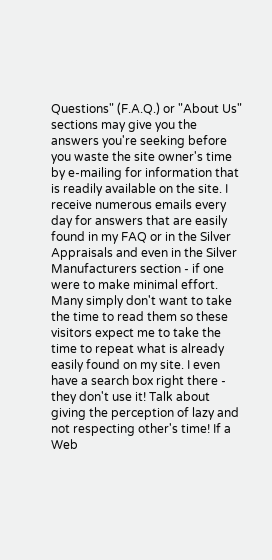Questions" (F.A.Q.) or "About Us" sections may give you the answers you're seeking before you waste the site owner's time by e-mailing for information that is readily available on the site. I receive numerous emails every day for answers that are easily found in my FAQ or in the Silver Appraisals and even in the Silver Manufacturers section - if one were to make minimal effort. Many simply don't want to take the time to read them so these visitors expect me to take the time to repeat what is already easily found on my site. I even have a search box right there - they don't use it! Talk about giving the perception of lazy and not respecting other's time! If a Web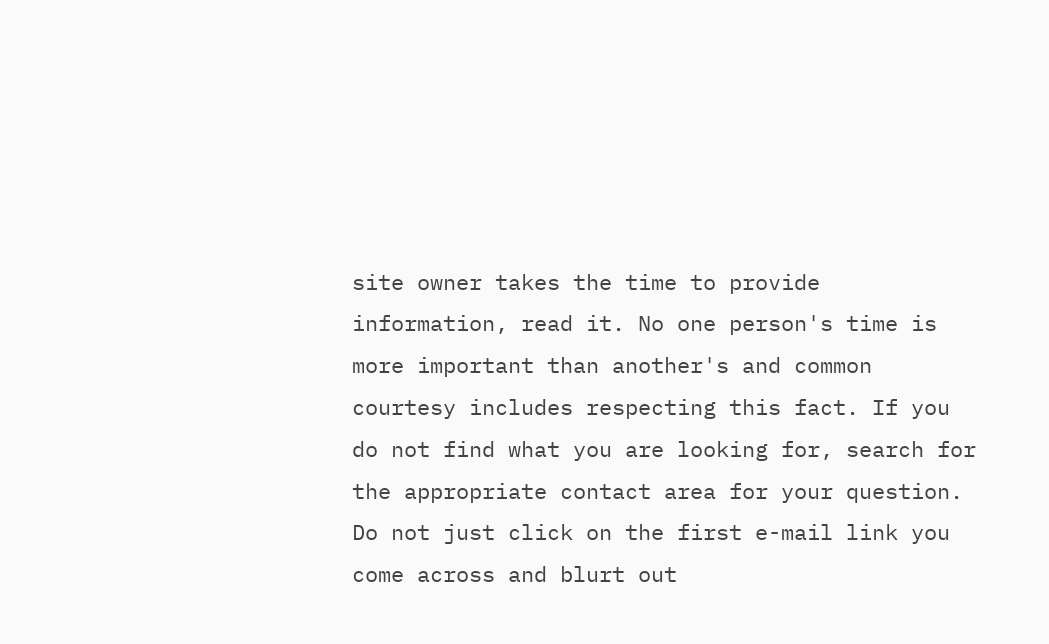site owner takes the time to provide information, read it. No one person's time is more important than another's and common courtesy includes respecting this fact. If you do not find what you are looking for, search for the appropriate contact area for your question. Do not just click on the first e-mail link you come across and blurt out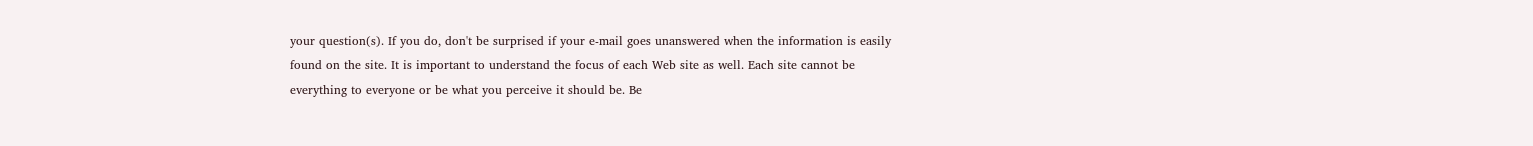your question(s). If you do, don't be surprised if your e-mail goes unanswered when the information is easily found on the site. It is important to understand the focus of each Web site as well. Each site cannot be everything to everyone or be what you perceive it should be. Be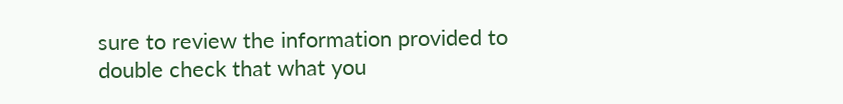sure to review the information provided to double check that what you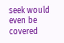seek would even be covered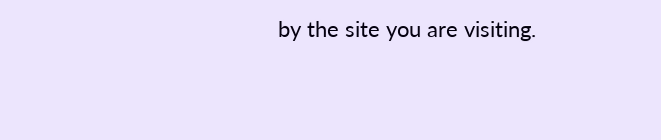by the site you are visiting.